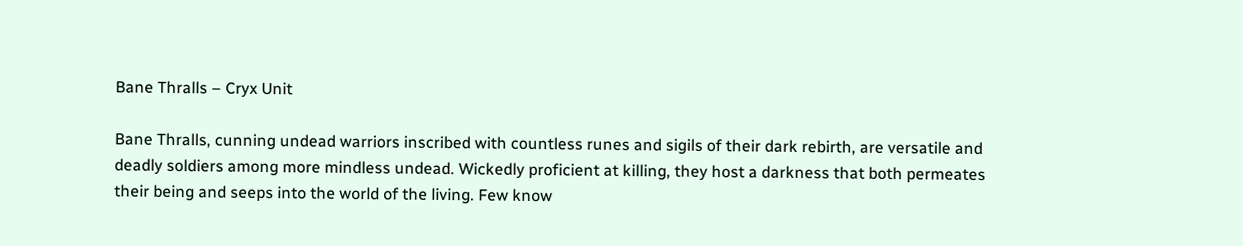Bane Thralls – Cryx Unit

Bane Thralls, cunning undead warriors inscribed with countless runes and sigils of their dark rebirth, are versatile and deadly soldiers among more mindless undead. Wickedly proficient at killing, they host a darkness that both permeates their being and seeps into the world of the living. Few know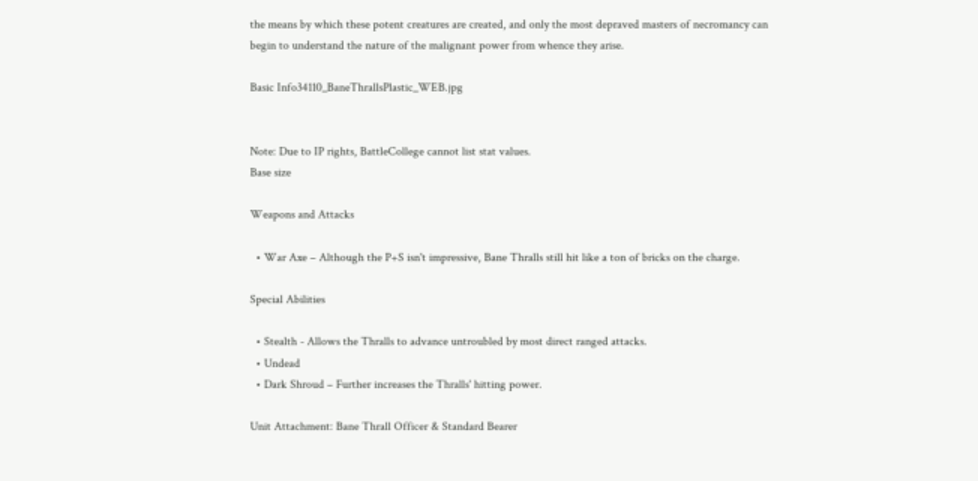the means by which these potent creatures are created, and only the most depraved masters of necromancy can begin to understand the nature of the malignant power from whence they arise.

Basic Info34110_BaneThrallsPlastic_WEB.jpg


Note: Due to IP rights, BattleCollege cannot list stat values.
Base size

Weapons and Attacks

  • War Axe – Although the P+S isn't impressive, Bane Thralls still hit like a ton of bricks on the charge.

Special Abilities

  • Stealth - Allows the Thralls to advance untroubled by most direct ranged attacks.
  • Undead
  • Dark Shroud – Further increases the Thralls' hitting power.

Unit Attachment: Bane Thrall Officer & Standard Bearer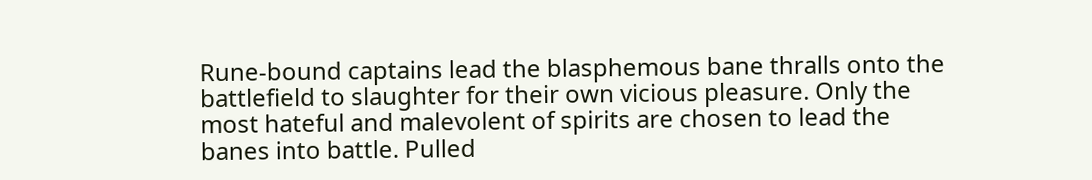Rune-bound captains lead the blasphemous bane thralls onto the battlefield to slaughter for their own vicious pleasure. Only the most hateful and malevolent of spirits are chosen to lead the banes into battle. Pulled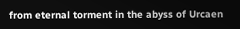from eternal torment in the abyss of Urcaen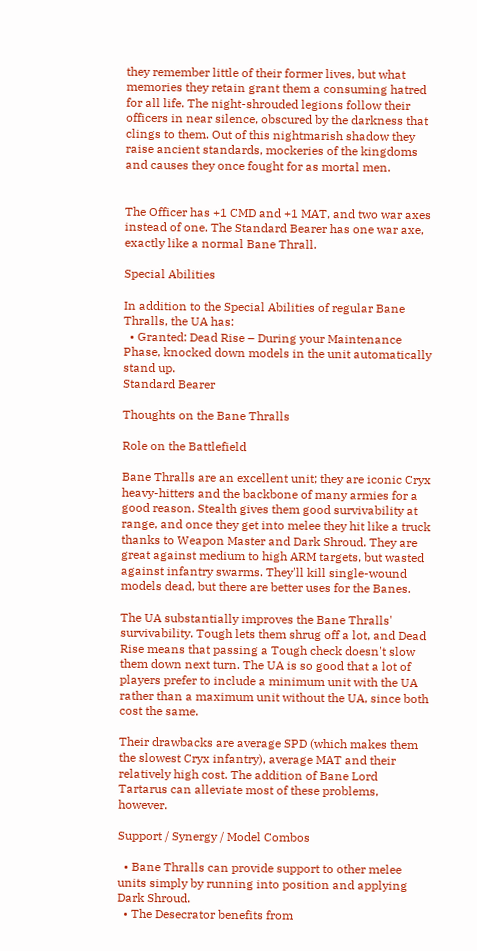they remember little of their former lives, but what memories they retain grant them a consuming hatred for all life. The night-shrouded legions follow their officers in near silence, obscured by the darkness that clings to them. Out of this nightmarish shadow they raise ancient standards, mockeries of the kingdoms and causes they once fought for as mortal men.


The Officer has +1 CMD and +1 MAT, and two war axes instead of one. The Standard Bearer has one war axe, exactly like a normal Bane Thrall.

Special Abilities

In addition to the Special Abilities of regular Bane Thralls, the UA has:
  • Granted: Dead Rise – During your Maintenance Phase, knocked down models in the unit automatically stand up.
Standard Bearer

Thoughts on the Bane Thralls

Role on the Battlefield

Bane Thralls are an excellent unit; they are iconic Cryx heavy-hitters and the backbone of many armies for a good reason. Stealth gives them good survivability at range, and once they get into melee they hit like a truck thanks to Weapon Master and Dark Shroud. They are great against medium to high ARM targets, but wasted against infantry swarms. They'll kill single-wound models dead, but there are better uses for the Banes.

The UA substantially improves the Bane Thralls' survivability. Tough lets them shrug off a lot, and Dead Rise means that passing a Tough check doesn't slow them down next turn. The UA is so good that a lot of players prefer to include a minimum unit with the UA rather than a maximum unit without the UA, since both cost the same.

Their drawbacks are average SPD (which makes them the slowest Cryx infantry), average MAT and their relatively high cost. The addition of Bane Lord Tartarus can alleviate most of these problems, however.

Support / Synergy / Model Combos

  • Bane Thralls can provide support to other melee units simply by running into position and applying Dark Shroud.
  • The Desecrator benefits from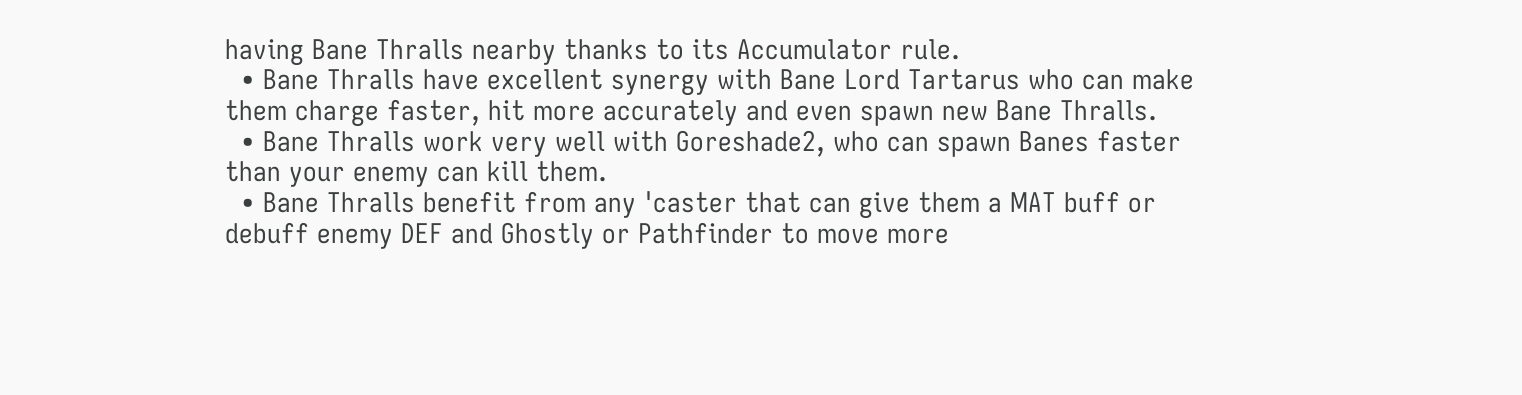having Bane Thralls nearby thanks to its Accumulator rule.
  • Bane Thralls have excellent synergy with Bane Lord Tartarus who can make them charge faster, hit more accurately and even spawn new Bane Thralls.
  • Bane Thralls work very well with Goreshade2, who can spawn Banes faster than your enemy can kill them.
  • Bane Thralls benefit from any 'caster that can give them a MAT buff or debuff enemy DEF and Ghostly or Pathfinder to move more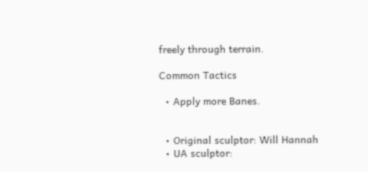freely through terrain.

Common Tactics

  • Apply more Banes.


  • Original sculptor: Will Hannah
  • UA sculptor: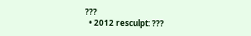???
  • 2012 resculpt: ???